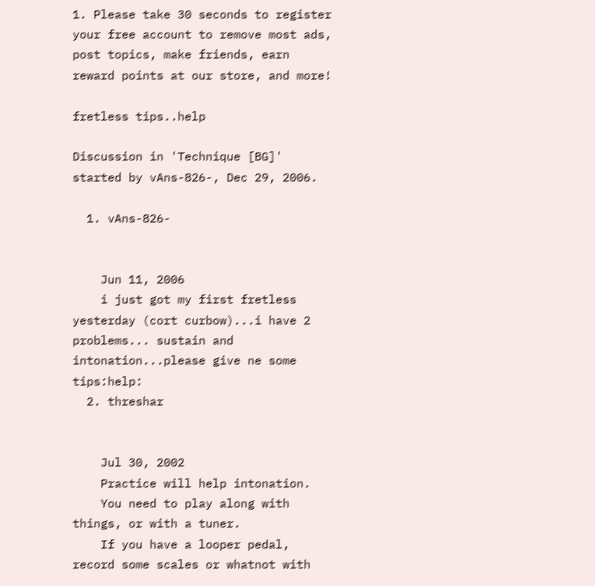1. Please take 30 seconds to register your free account to remove most ads, post topics, make friends, earn reward points at our store, and more!

fretless tips..help

Discussion in 'Technique [BG]' started by vAns-826-, Dec 29, 2006.

  1. vAns-826-


    Jun 11, 2006
    i just got my first fretless yesterday (cort curbow)...i have 2 problems... sustain and intonation...please give ne some tips:help:
  2. threshar


    Jul 30, 2002
    Practice will help intonation.
    You need to play along with things, or with a tuner.
    If you have a looper pedal, record some scales or whatnot with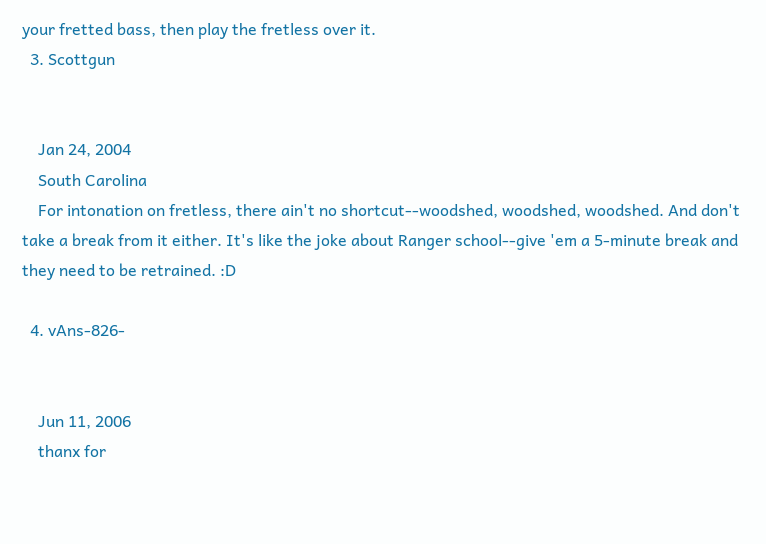your fretted bass, then play the fretless over it.
  3. Scottgun


    Jan 24, 2004
    South Carolina
    For intonation on fretless, there ain't no shortcut--woodshed, woodshed, woodshed. And don't take a break from it either. It's like the joke about Ranger school--give 'em a 5-minute break and they need to be retrained. :D

  4. vAns-826-


    Jun 11, 2006
    thanx for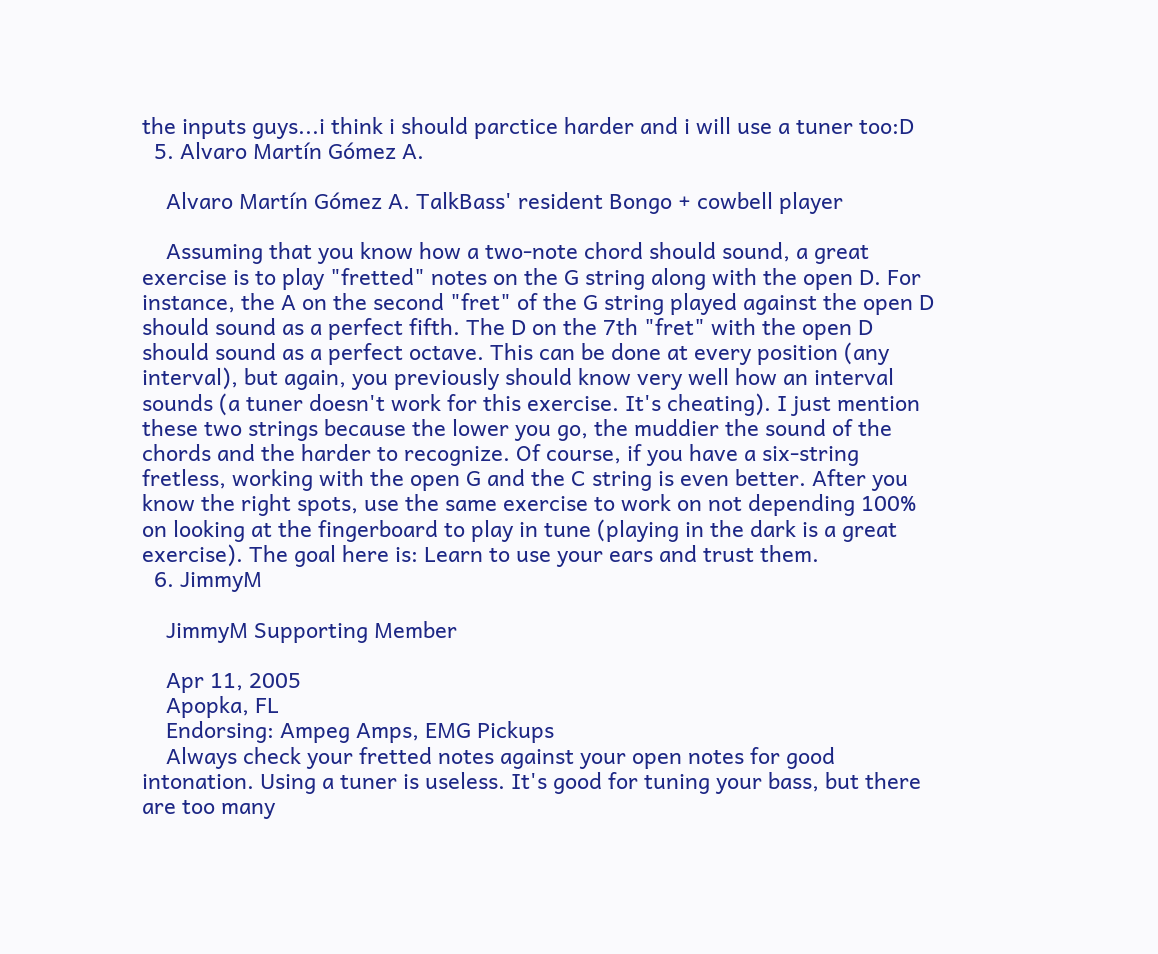the inputs guys...i think i should parctice harder and i will use a tuner too:D
  5. Alvaro Martín Gómez A.

    Alvaro Martín Gómez A. TalkBass' resident Bongo + cowbell player

    Assuming that you know how a two-note chord should sound, a great exercise is to play "fretted" notes on the G string along with the open D. For instance, the A on the second "fret" of the G string played against the open D should sound as a perfect fifth. The D on the 7th "fret" with the open D should sound as a perfect octave. This can be done at every position (any interval), but again, you previously should know very well how an interval sounds (a tuner doesn't work for this exercise. It's cheating). I just mention these two strings because the lower you go, the muddier the sound of the chords and the harder to recognize. Of course, if you have a six-string fretless, working with the open G and the C string is even better. After you know the right spots, use the same exercise to work on not depending 100% on looking at the fingerboard to play in tune (playing in the dark is a great exercise). The goal here is: Learn to use your ears and trust them.
  6. JimmyM

    JimmyM Supporting Member

    Apr 11, 2005
    Apopka, FL
    Endorsing: Ampeg Amps, EMG Pickups
    Always check your fretted notes against your open notes for good intonation. Using a tuner is useless. It's good for tuning your bass, but there are too many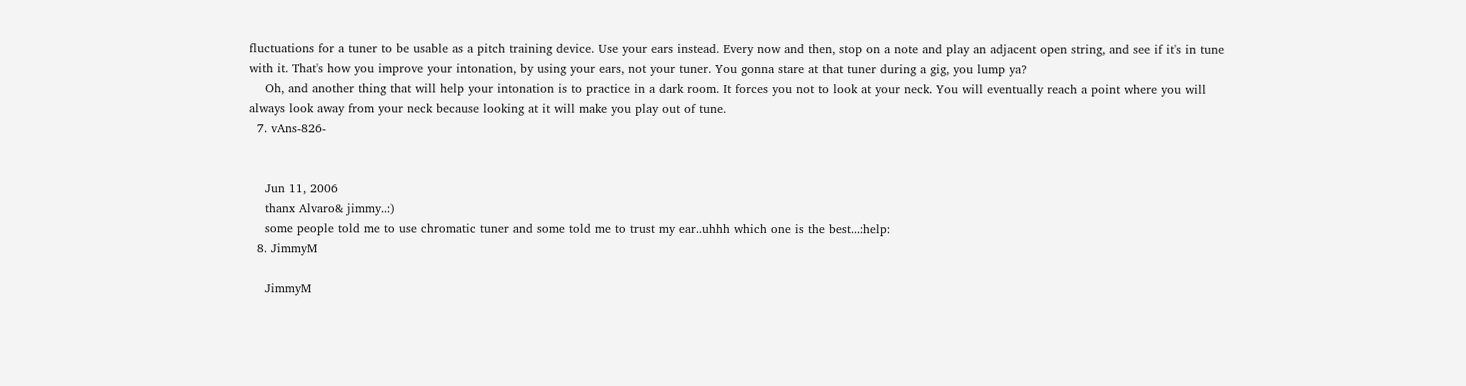fluctuations for a tuner to be usable as a pitch training device. Use your ears instead. Every now and then, stop on a note and play an adjacent open string, and see if it's in tune with it. That's how you improve your intonation, by using your ears, not your tuner. You gonna stare at that tuner during a gig, you lump ya?
    Oh, and another thing that will help your intonation is to practice in a dark room. It forces you not to look at your neck. You will eventually reach a point where you will always look away from your neck because looking at it will make you play out of tune.
  7. vAns-826-


    Jun 11, 2006
    thanx Alvaro& jimmy..:)
    some people told me to use chromatic tuner and some told me to trust my ear..uhhh which one is the best...:help:
  8. JimmyM

    JimmyM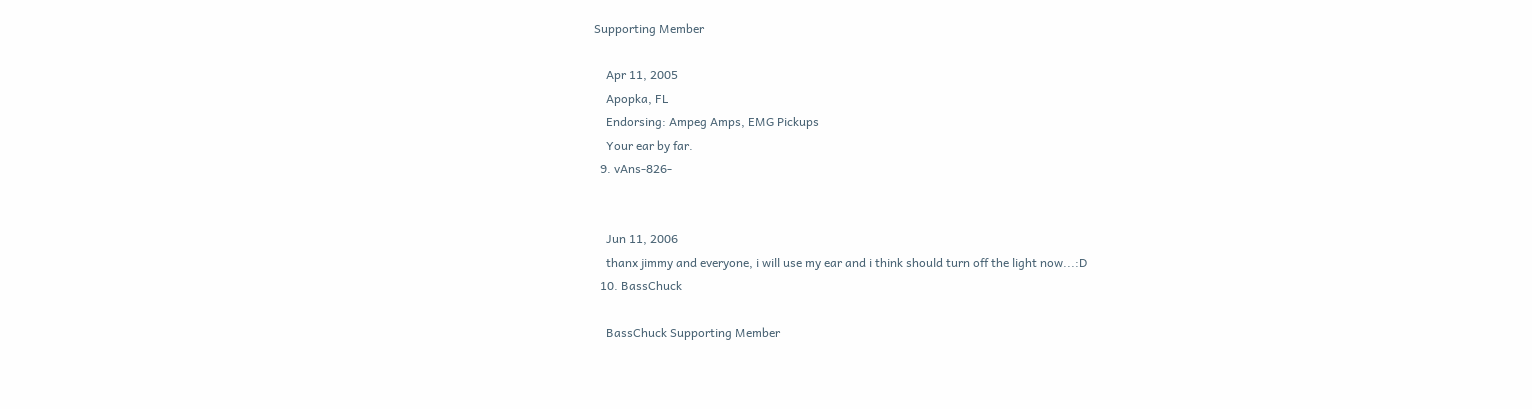Supporting Member

    Apr 11, 2005
    Apopka, FL
    Endorsing: Ampeg Amps, EMG Pickups
    Your ear by far.
  9. vAns-826-


    Jun 11, 2006
    thanx jimmy and everyone, i will use my ear and i think should turn off the light now...:D
  10. BassChuck

    BassChuck Supporting Member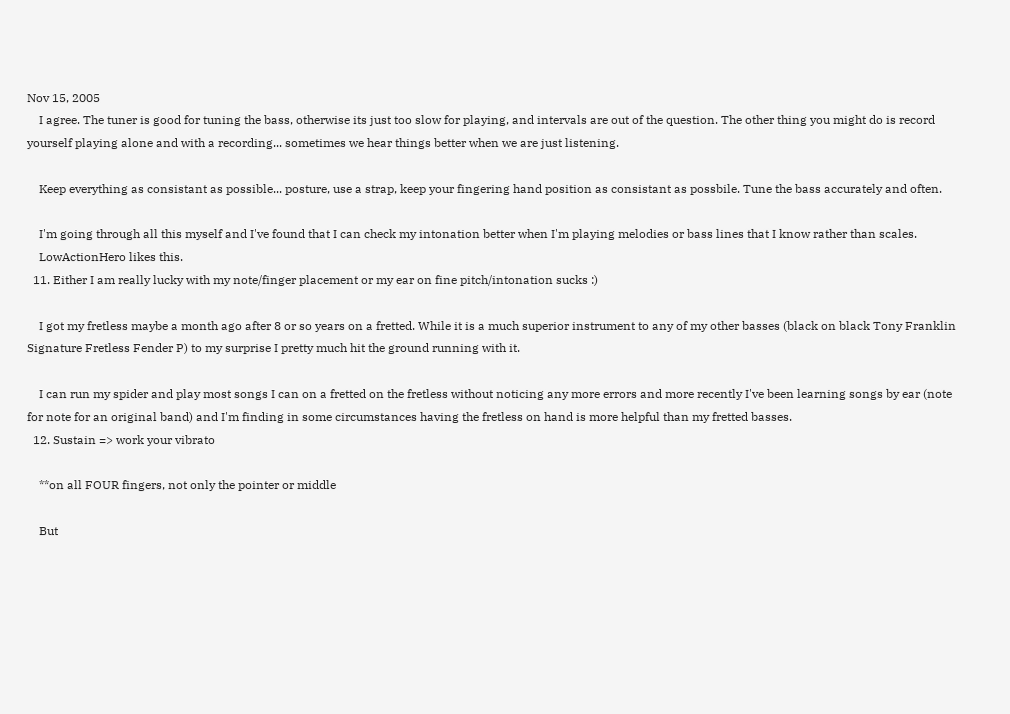Nov 15, 2005
    I agree. The tuner is good for tuning the bass, otherwise its just too slow for playing, and intervals are out of the question. The other thing you might do is record yourself playing alone and with a recording... sometimes we hear things better when we are just listening.

    Keep everything as consistant as possible... posture, use a strap, keep your fingering hand position as consistant as possbile. Tune the bass accurately and often.

    I'm going through all this myself and I've found that I can check my intonation better when I'm playing melodies or bass lines that I know rather than scales.
    LowActionHero likes this.
  11. Either I am really lucky with my note/finger placement or my ear on fine pitch/intonation sucks :)

    I got my fretless maybe a month ago after 8 or so years on a fretted. While it is a much superior instrument to any of my other basses (black on black Tony Franklin Signature Fretless Fender P) to my surprise I pretty much hit the ground running with it.

    I can run my spider and play most songs I can on a fretted on the fretless without noticing any more errors and more recently I've been learning songs by ear (note for note for an original band) and I'm finding in some circumstances having the fretless on hand is more helpful than my fretted basses.
  12. Sustain => work your vibrato

    **on all FOUR fingers, not only the pointer or middle

    But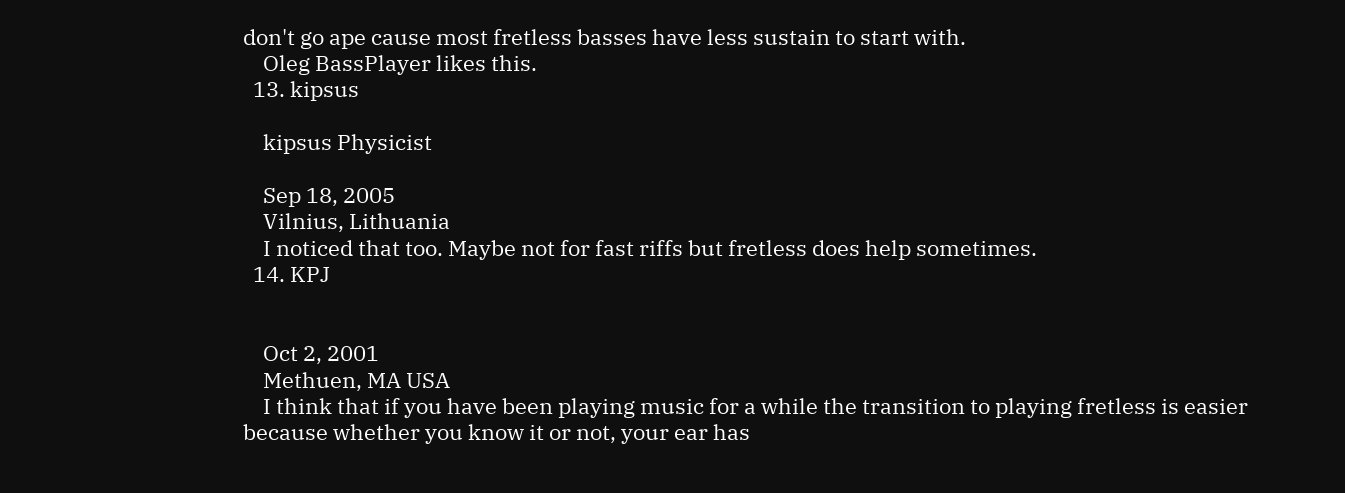don't go ape cause most fretless basses have less sustain to start with.
    Oleg BassPlayer likes this.
  13. kipsus

    kipsus Physicist

    Sep 18, 2005
    Vilnius, Lithuania
    I noticed that too. Maybe not for fast riffs but fretless does help sometimes.
  14. KPJ


    Oct 2, 2001
    Methuen, MA USA
    I think that if you have been playing music for a while the transition to playing fretless is easier because whether you know it or not, your ear has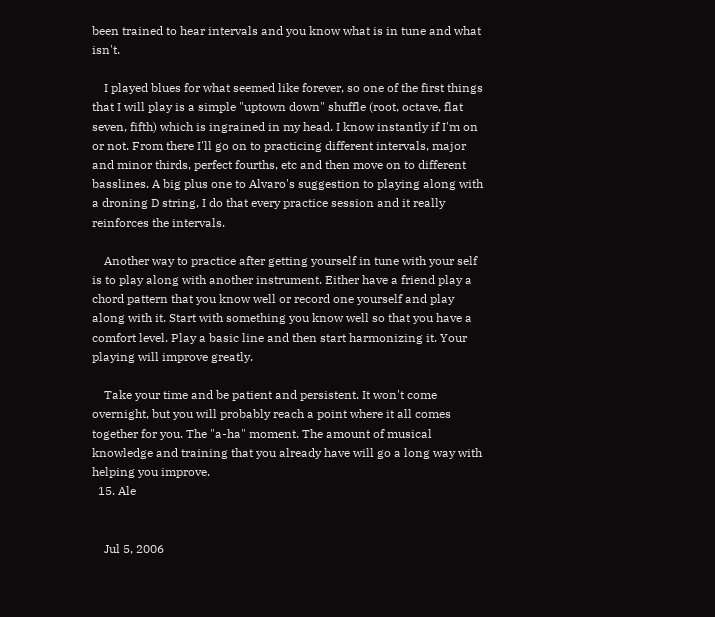been trained to hear intervals and you know what is in tune and what isn't.

    I played blues for what seemed like forever, so one of the first things that I will play is a simple "uptown down" shuffle (root, octave, flat seven, fifth) which is ingrained in my head. I know instantly if I'm on or not. From there I'll go on to practicing different intervals, major and minor thirds, perfect fourths, etc and then move on to different basslines. A big plus one to Alvaro's suggestion to playing along with a droning D string, I do that every practice session and it really reinforces the intervals.

    Another way to practice after getting yourself in tune with your self is to play along with another instrument. Either have a friend play a chord pattern that you know well or record one yourself and play along with it. Start with something you know well so that you have a comfort level. Play a basic line and then start harmonizing it. Your playing will improve greatly.

    Take your time and be patient and persistent. It won't come overnight, but you will probably reach a point where it all comes together for you. The "a-ha" moment. The amount of musical knowledge and training that you already have will go a long way with helping you improve.
  15. Ale


    Jul 5, 2006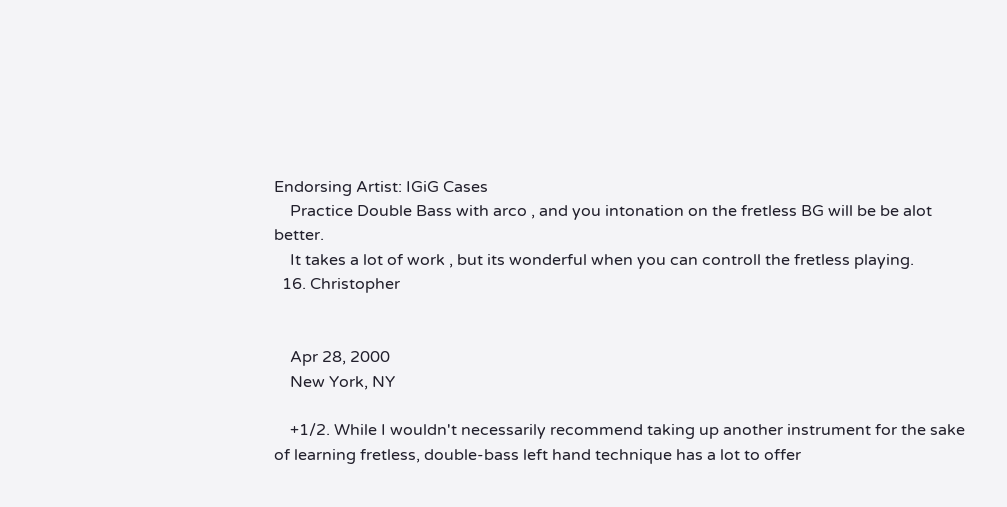Endorsing Artist: IGiG Cases
    Practice Double Bass with arco , and you intonation on the fretless BG will be be alot better.
    It takes a lot of work , but its wonderful when you can controll the fretless playing.
  16. Christopher


    Apr 28, 2000
    New York, NY

    +1/2. While I wouldn't necessarily recommend taking up another instrument for the sake of learning fretless, double-bass left hand technique has a lot to offer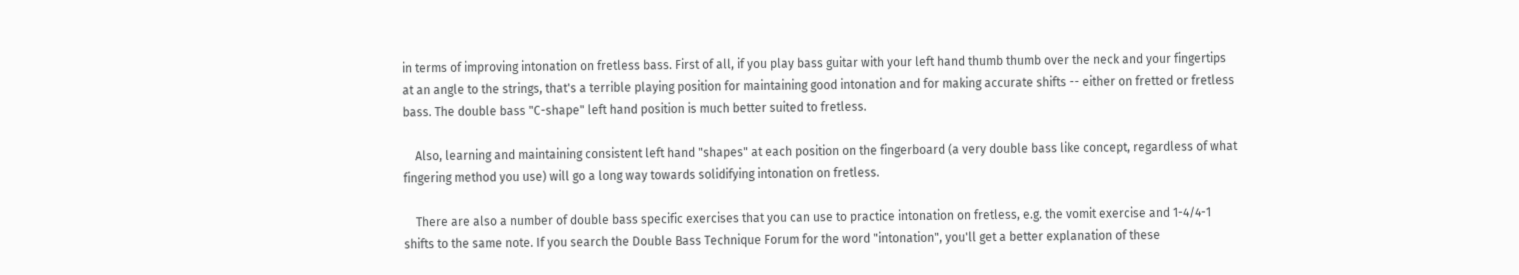in terms of improving intonation on fretless bass. First of all, if you play bass guitar with your left hand thumb thumb over the neck and your fingertips at an angle to the strings, that's a terrible playing position for maintaining good intonation and for making accurate shifts -- either on fretted or fretless bass. The double bass "C-shape" left hand position is much better suited to fretless.

    Also, learning and maintaining consistent left hand "shapes" at each position on the fingerboard (a very double bass like concept, regardless of what fingering method you use) will go a long way towards solidifying intonation on fretless.

    There are also a number of double bass specific exercises that you can use to practice intonation on fretless, e.g. the vomit exercise and 1-4/4-1 shifts to the same note. If you search the Double Bass Technique Forum for the word "intonation", you'll get a better explanation of these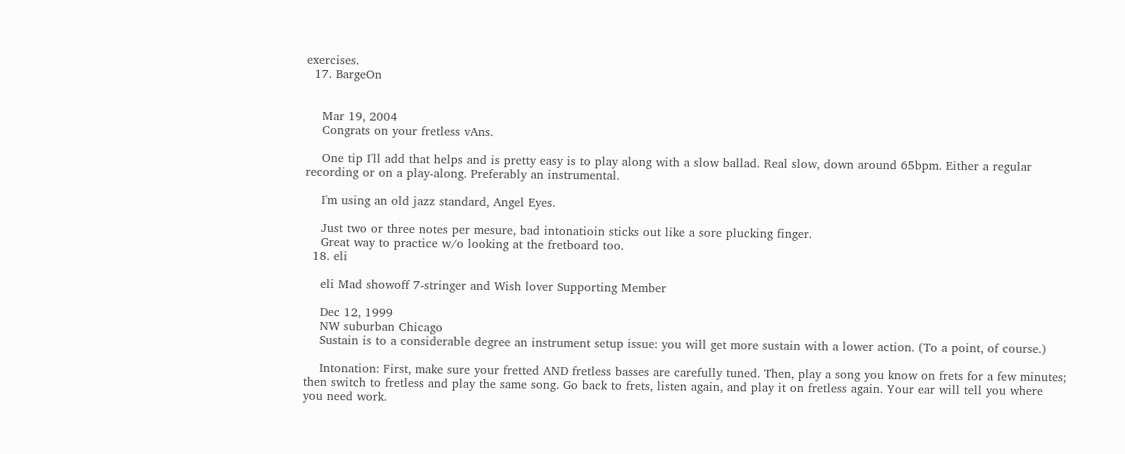exercises.
  17. BargeOn


    Mar 19, 2004
    Congrats on your fretless vAns.

    One tip I'll add that helps and is pretty easy is to play along with a slow ballad. Real slow, down around 65bpm. Either a regular recording or on a play-along. Preferably an instrumental.

    I'm using an old jazz standard, Angel Eyes.

    Just two or three notes per mesure, bad intonatioin sticks out like a sore plucking finger.
    Great way to practice w/o looking at the fretboard too.
  18. eli

    eli Mad showoff 7-stringer and Wish lover Supporting Member

    Dec 12, 1999
    NW suburban Chicago
    Sustain is to a considerable degree an instrument setup issue: you will get more sustain with a lower action. (To a point, of course.)

    Intonation: First, make sure your fretted AND fretless basses are carefully tuned. Then, play a song you know on frets for a few minutes; then switch to fretless and play the same song. Go back to frets, listen again, and play it on fretless again. Your ear will tell you where you need work.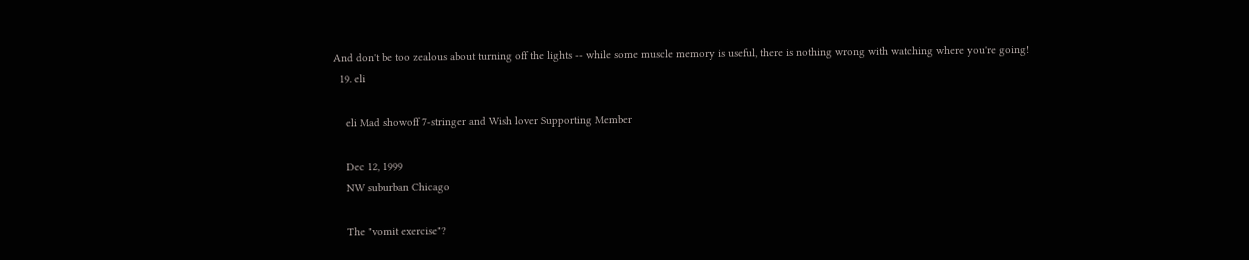And don't be too zealous about turning off the lights -- while some muscle memory is useful, there is nothing wrong with watching where you're going!
  19. eli

    eli Mad showoff 7-stringer and Wish lover Supporting Member

    Dec 12, 1999
    NW suburban Chicago

    The "vomit exercise"?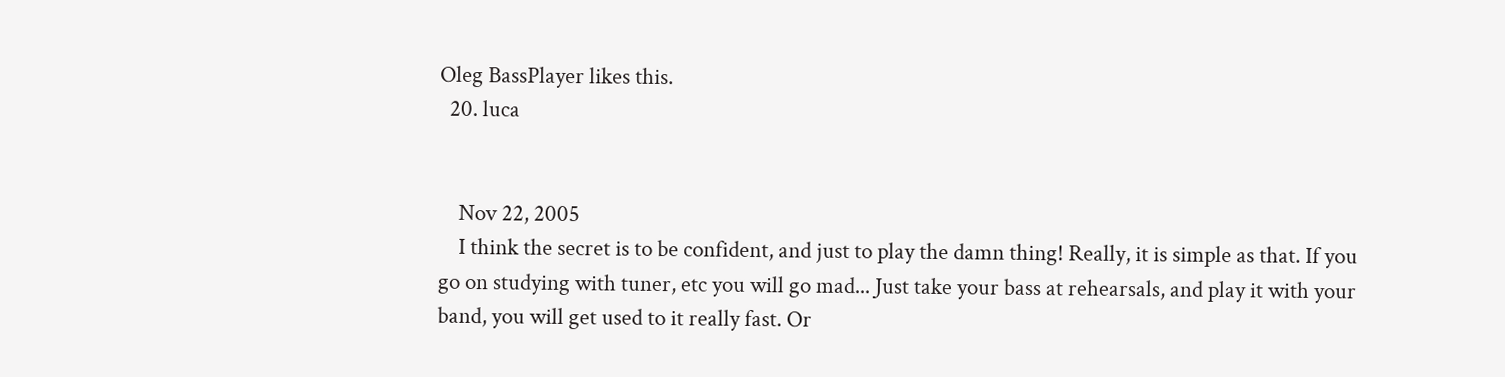Oleg BassPlayer likes this.
  20. luca


    Nov 22, 2005
    I think the secret is to be confident, and just to play the damn thing! Really, it is simple as that. If you go on studying with tuner, etc you will go mad... Just take your bass at rehearsals, and play it with your band, you will get used to it really fast. Or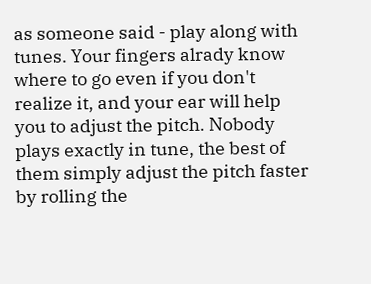as someone said - play along with tunes. Your fingers alrady know where to go even if you don't realize it, and your ear will help you to adjust the pitch. Nobody plays exactly in tune, the best of them simply adjust the pitch faster by rolling the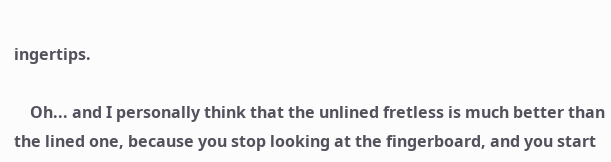ingertips.

    Oh... and I personally think that the unlined fretless is much better than the lined one, because you stop looking at the fingerboard, and you start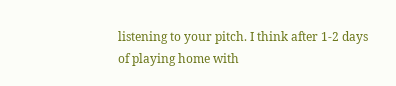listening to your pitch. I think after 1-2 days of playing home with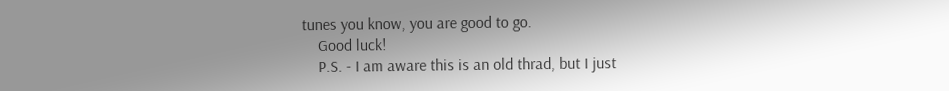tunes you know, you are good to go.
    Good luck!
    P.S. - I am aware this is an old thrad, but I just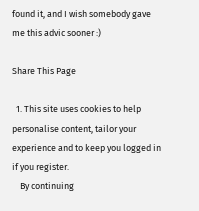found it, and I wish somebody gave me this advic sooner :)

Share This Page

  1. This site uses cookies to help personalise content, tailor your experience and to keep you logged in if you register.
    By continuing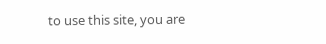to use this site, you are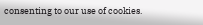consenting to our use of cookies.